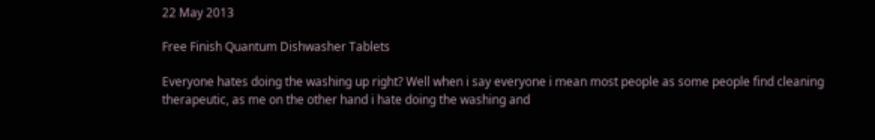22 May 2013

Free Finish Quantum Dishwasher Tablets

Everyone hates doing the washing up right? Well when i say everyone i mean most people as some people find cleaning therapeutic, as me on the other hand i hate doing the washing and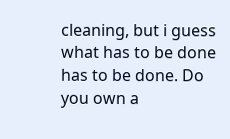cleaning, but i guess what has to be done has to be done. Do you own a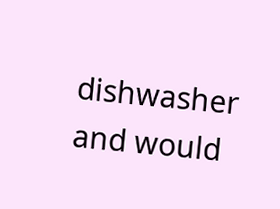dishwasher and would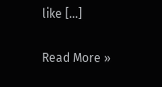like [...]

Read More »